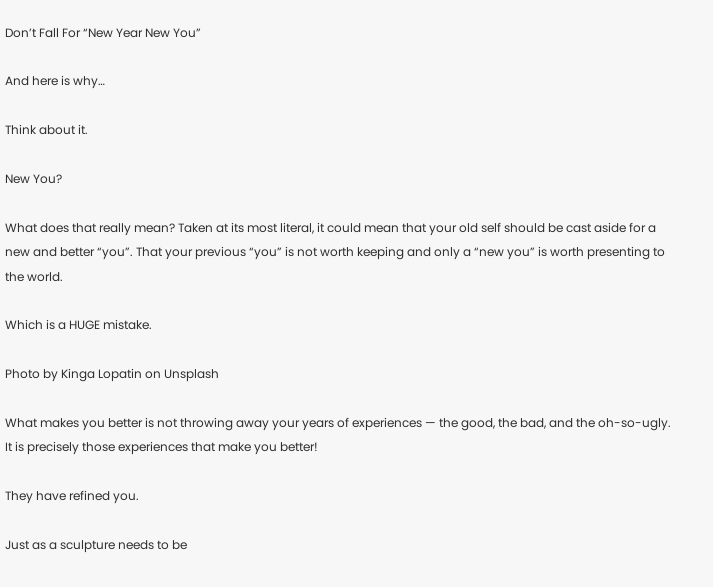Don’t Fall For “New Year New You”

And here is why…

Think about it.

New You?

What does that really mean? Taken at its most literal, it could mean that your old self should be cast aside for a new and better “you”. That your previous “you” is not worth keeping and only a “new you” is worth presenting to the world.

Which is a HUGE mistake.

Photo by Kinga Lopatin on Unsplash

What makes you better is not throwing away your years of experiences — the good, the bad, and the oh-so-ugly. It is precisely those experiences that make you better!

They have refined you.

Just as a sculpture needs to be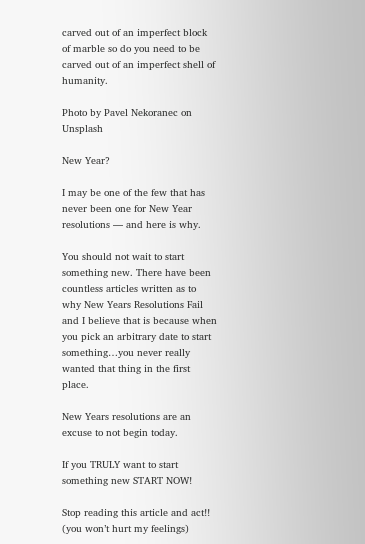carved out of an imperfect block of marble so do you need to be carved out of an imperfect shell of humanity.

Photo by Pavel Nekoranec on Unsplash

New Year?

I may be one of the few that has never been one for New Year resolutions — and here is why.

You should not wait to start something new. There have been countless articles written as to why New Years Resolutions Fail and I believe that is because when you pick an arbitrary date to start something…you never really wanted that thing in the first place.

New Years resolutions are an excuse to not begin today.

If you TRULY want to start something new START NOW!

Stop reading this article and act!! (you won’t hurt my feelings)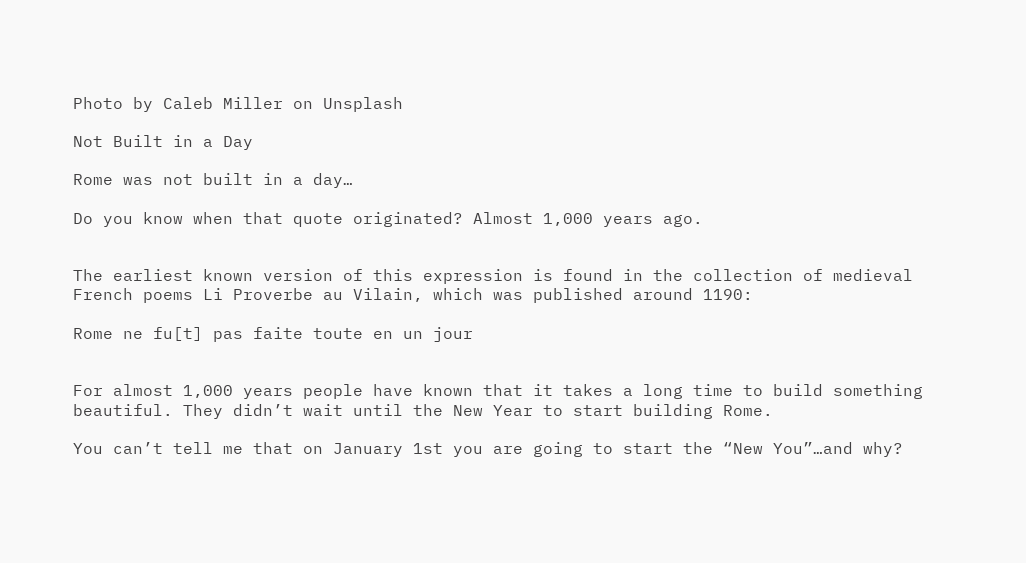Photo by Caleb Miller on Unsplash

Not Built in a Day

Rome was not built in a day…

Do you know when that quote originated? Almost 1,000 years ago.


The earliest known version of this expression is found in the collection of medieval French poems Li Proverbe au Vilain, which was published around 1190:

Rome ne fu[t] pas faite toute en un jour


For almost 1,000 years people have known that it takes a long time to build something beautiful. They didn’t wait until the New Year to start building Rome.

You can’t tell me that on January 1st you are going to start the “New You”…and why?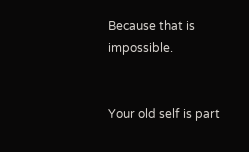Because that is impossible.


Your old self is part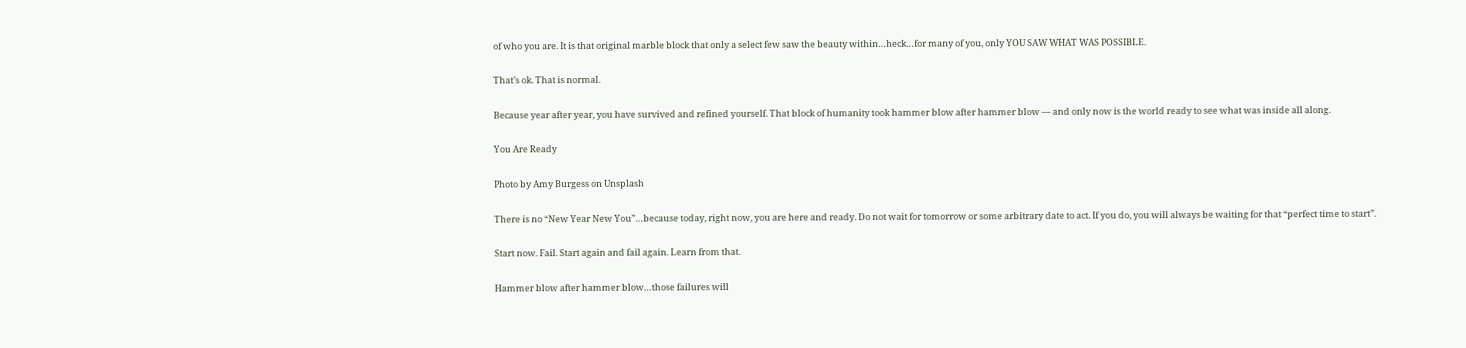of who you are. It is that original marble block that only a select few saw the beauty within…heck…for many of you, only YOU SAW WHAT WAS POSSIBLE.

That’s ok. That is normal.

Because year after year, you have survived and refined yourself. That block of humanity took hammer blow after hammer blow — and only now is the world ready to see what was inside all along.

You Are Ready

Photo by Amy Burgess on Unsplash

There is no “New Year New You”…because today, right now, you are here and ready. Do not wait for tomorrow or some arbitrary date to act. If you do, you will always be waiting for that “perfect time to start”.

Start now. Fail. Start again and fail again. Learn from that.

Hammer blow after hammer blow…those failures will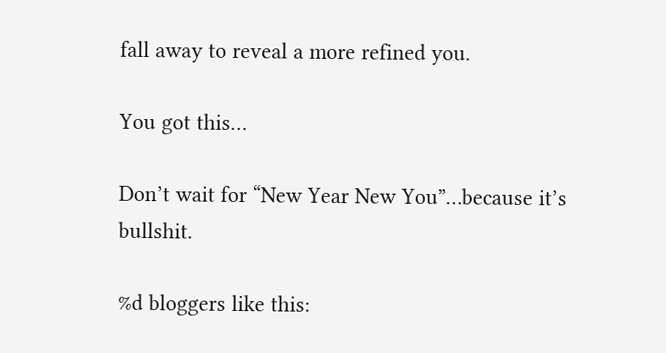fall away to reveal a more refined you.

You got this…

Don’t wait for “New Year New You”…because it’s bullshit.

%d bloggers like this: